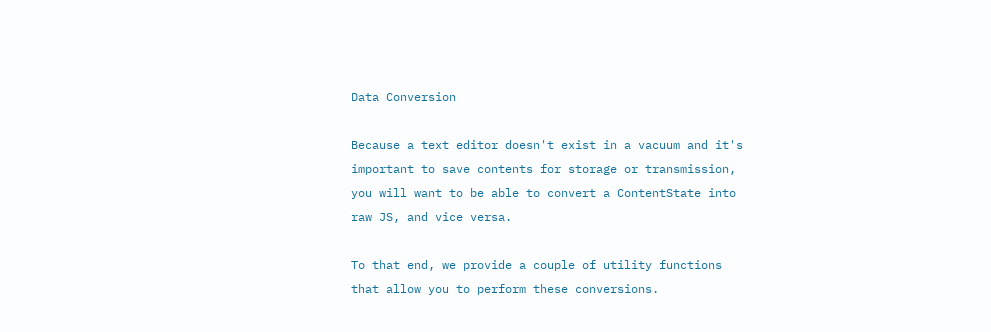Data Conversion

Because a text editor doesn't exist in a vacuum and it's important to save contents for storage or transmission, you will want to be able to convert a ContentState into raw JS, and vice versa.

To that end, we provide a couple of utility functions that allow you to perform these conversions.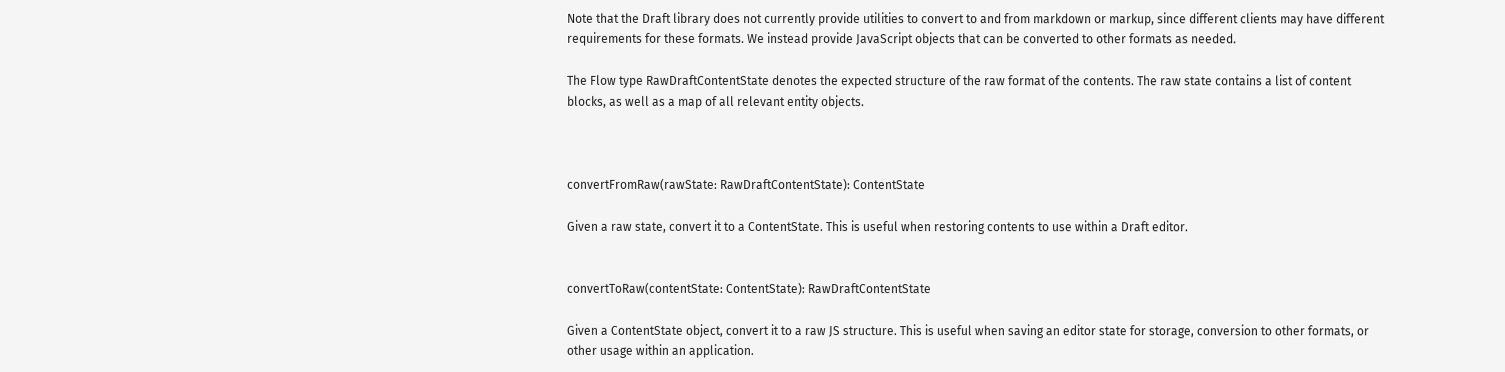Note that the Draft library does not currently provide utilities to convert to and from markdown or markup, since different clients may have different requirements for these formats. We instead provide JavaScript objects that can be converted to other formats as needed.

The Flow type RawDraftContentState denotes the expected structure of the raw format of the contents. The raw state contains a list of content blocks, as well as a map of all relevant entity objects.



convertFromRaw(rawState: RawDraftContentState): ContentState

Given a raw state, convert it to a ContentState. This is useful when restoring contents to use within a Draft editor.


convertToRaw(contentState: ContentState): RawDraftContentState

Given a ContentState object, convert it to a raw JS structure. This is useful when saving an editor state for storage, conversion to other formats, or other usage within an application.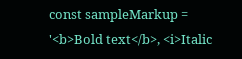const sampleMarkup =
'<b>Bold text</b>, <i>Italic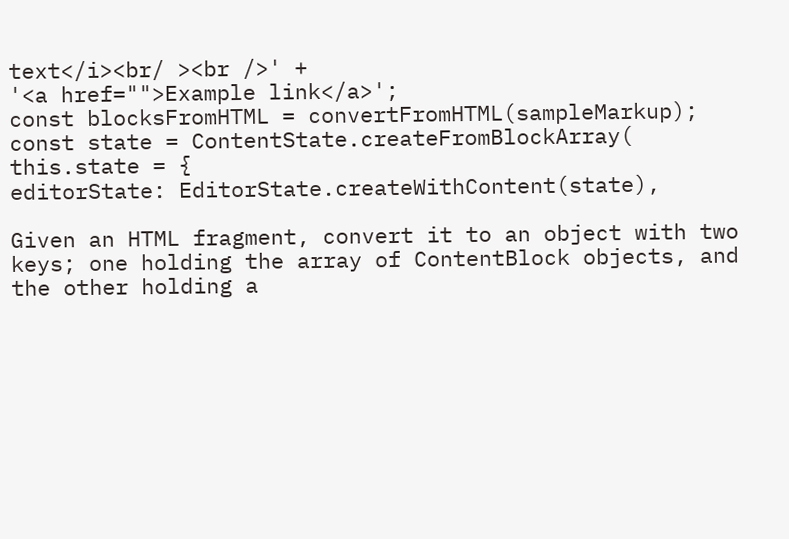text</i><br/ ><br />' +
'<a href="">Example link</a>';
const blocksFromHTML = convertFromHTML(sampleMarkup);
const state = ContentState.createFromBlockArray(
this.state = {
editorState: EditorState.createWithContent(state),

Given an HTML fragment, convert it to an object with two keys; one holding the array of ContentBlock objects, and the other holding a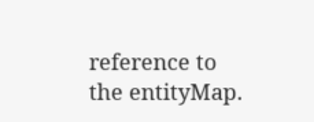reference to the entityMap.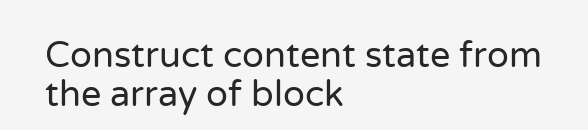Construct content state from the array of block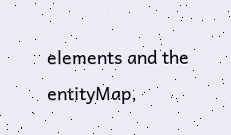elements and the entityMap,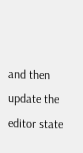and then update the editor state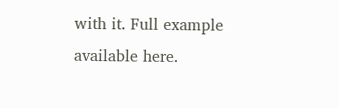with it. Full example available here.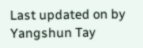Last updated on by Yangshun Tay